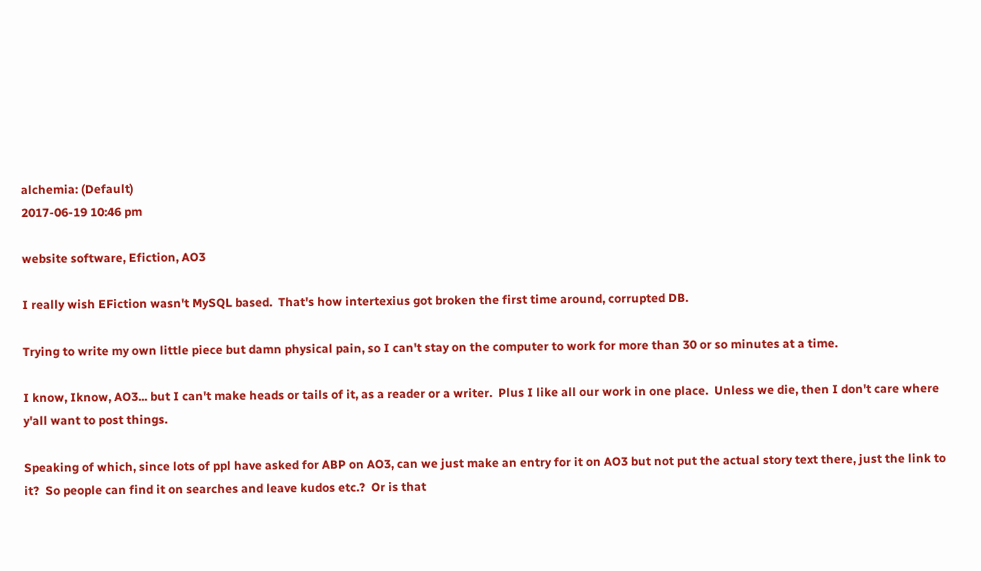alchemia: (Default)
2017-06-19 10:46 pm

website software, Efiction, AO3

I really wish EFiction wasn't MySQL based.  That's how intertexius got broken the first time around, corrupted DB.

Trying to write my own little piece but damn physical pain, so I can't stay on the computer to work for more than 30 or so minutes at a time.

I know, Iknow, AO3... but I can't make heads or tails of it, as a reader or a writer.  Plus I like all our work in one place.  Unless we die, then I don't care where y'all want to post things.

Speaking of which, since lots of ppl have asked for ABP on AO3, can we just make an entry for it on AO3 but not put the actual story text there, just the link to it?  So people can find it on searches and leave kudos etc.?  Or is that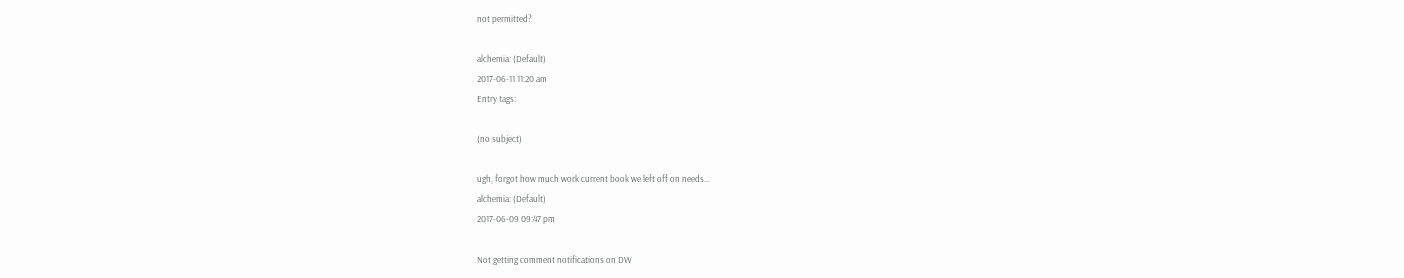not permitted?

alchemia: (Default)
2017-06-11 11:20 am
Entry tags:

(no subject)

ugh, forgot how much work current book we left off on needs...
alchemia: (Default)
2017-06-09 09:47 pm

Not getting comment notifications on DW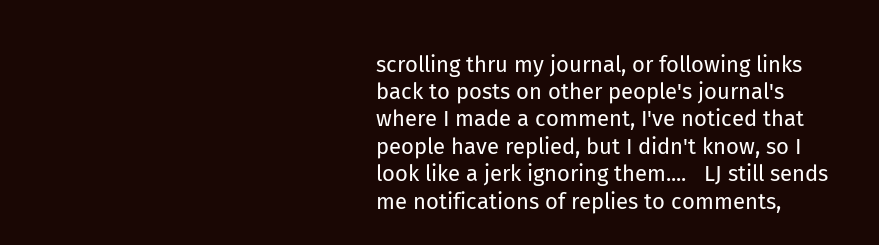scrolling thru my journal, or following links back to posts on other people's journal's where I made a comment, I've noticed that people have replied, but I didn't know, so I look like a jerk ignoring them....   LJ still sends me notifications of replies to comments,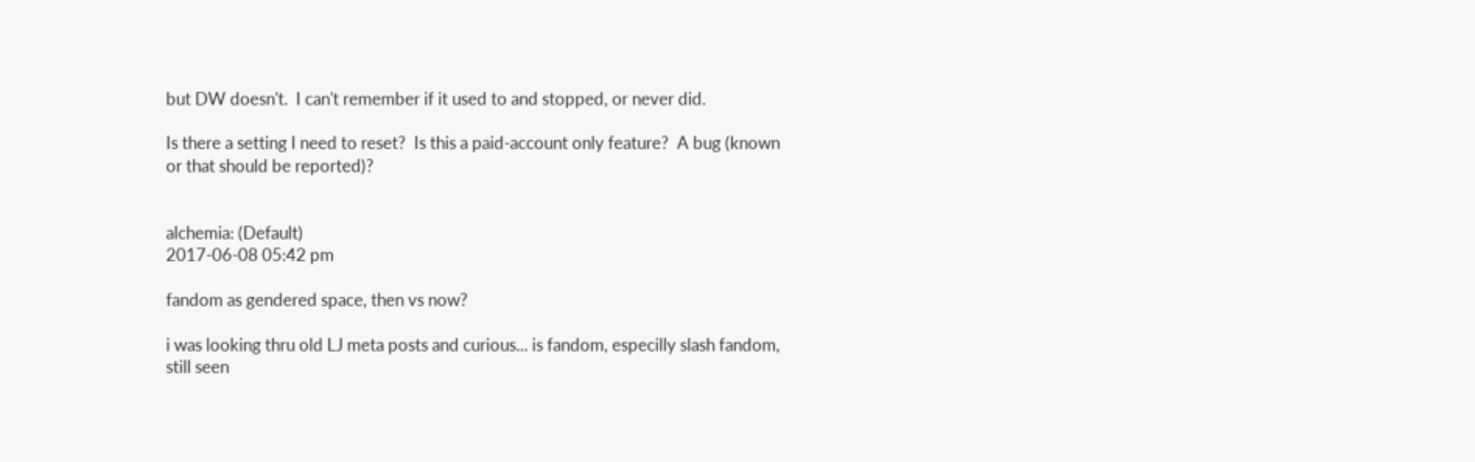but DW doesn't.  I can't remember if it used to and stopped, or never did.

Is there a setting I need to reset?  Is this a paid-account only feature?  A bug (known or that should be reported)?


alchemia: (Default)
2017-06-08 05:42 pm

fandom as gendered space, then vs now?

i was looking thru old LJ meta posts and curious... is fandom, especilly slash fandom, still seen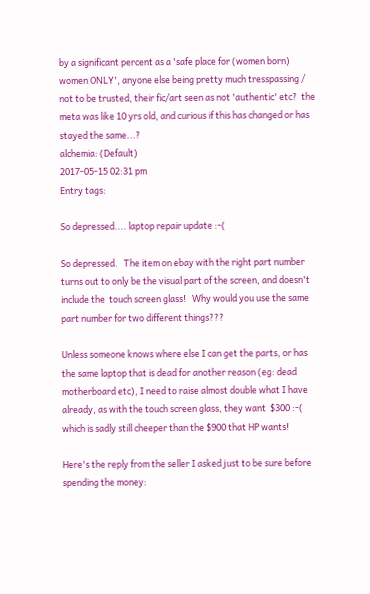by a significant percent as a 'safe place for (women born) women ONLY', anyone else being pretty much tresspassing / not to be trusted, their fic/art seen as not 'authentic' etc?  the meta was like 10 yrs old, and curious if this has changed or has stayed the same...?
alchemia: (Default)
2017-05-15 02:31 pm
Entry tags:

So depressed.... laptop repair update :-(

So depressed.   The item on ebay with the right part number turns out to only be the visual part of the screen, and doesn't include the  touch screen glass!   Why would you use the same part number for two different things???

Unless someone knows where else I can get the parts, or has the same laptop that is dead for another reason (eg: dead motherboard etc), I need to raise almost double what I have already, as with the touch screen glass, they want  $300 :-(  which is sadly still cheeper than the $900 that HP wants!

Here's the reply from the seller I asked just to be sure before spending the money: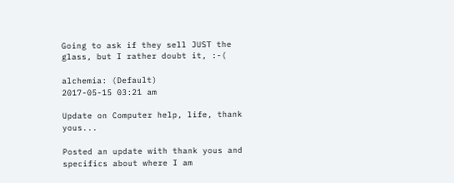Going to ask if they sell JUST the glass, but I rather doubt it, :-(

alchemia: (Default)
2017-05-15 03:21 am

Update on Computer help, life, thank yous...

Posted an update with thank yous and specifics about where I am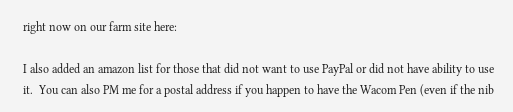right now on our farm site here:

I also added an amazon list for those that did not want to use PayPal or did not have ability to use it.  You can also PM me for a postal address if you happen to have the Wacom Pen (even if the nib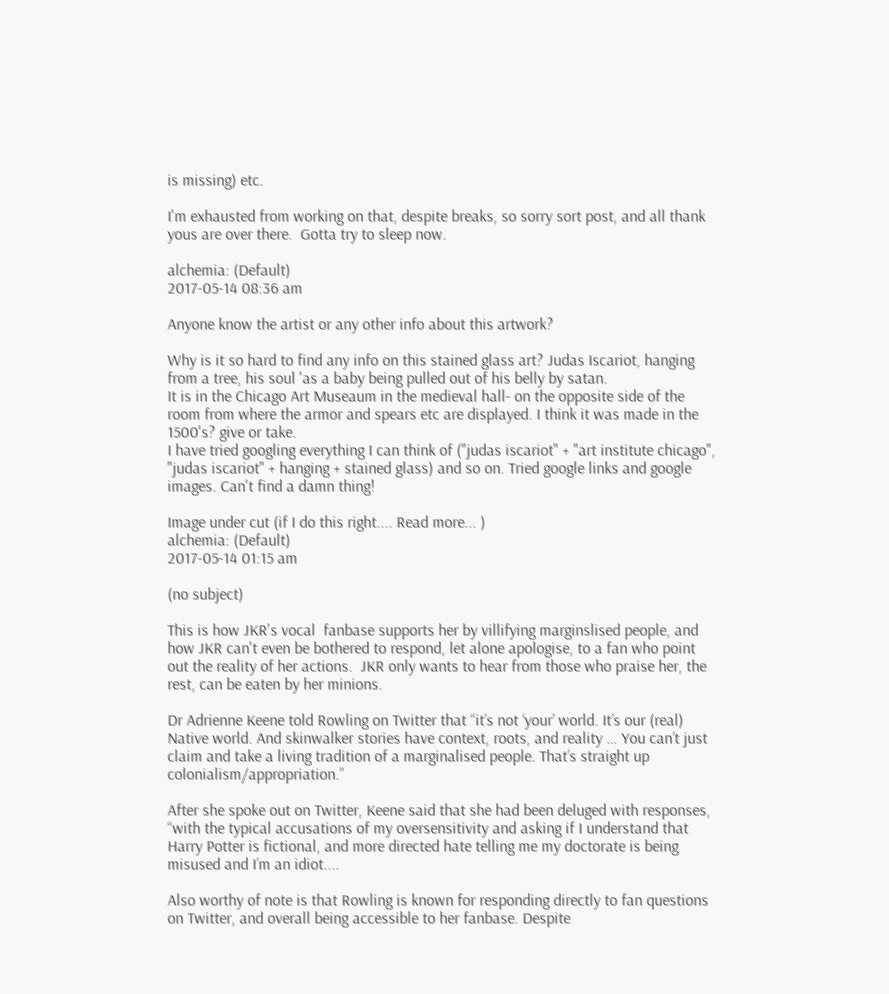is missing) etc.

I'm exhausted from working on that, despite breaks, so sorry sort post, and all thank yous are over there.  Gotta try to sleep now.

alchemia: (Default)
2017-05-14 08:36 am

Anyone know the artist or any other info about this artwork?

Why is it so hard to find any info on this stained glass art? Judas Iscariot, hanging from a tree, his soul 'as a baby being pulled out of his belly by satan.
It is in the Chicago Art Museaum in the medieval hall- on the opposite side of the room from where the armor and spears etc are displayed. I think it was made in the 1500's? give or take.
I have tried googling everything I can think of ("judas iscariot" + "art institute chicago", "judas iscariot" + hanging + stained glass) and so on. Tried google links and google images. Can't find a damn thing!

Image under cut (if I do this right.... Read more... )
alchemia: (Default)
2017-05-14 01:15 am

(no subject)

This is how JKR's vocal  fanbase supports her by villifying marginslised people, and how JKR can't even be bothered to respond, let alone apologise, to a fan who point out the reality of her actions.  JKR only wants to hear from those who praise her, the rest, can be eaten by her minions.

Dr Adrienne Keene told Rowling on Twitter that “it’s not ‘your’ world. It’s our (real) Native world. And skinwalker stories have context, roots, and reality … You can’t just claim and take a living tradition of a marginalised people. That’s straight up colonialism/appropriation.”

After she spoke out on Twitter, Keene said that she had been deluged with responses, “with the typical accusations of my oversensitivity and asking if I understand that Harry Potter is fictional, and more directed hate telling me my doctorate is being misused and I’m an idiot....

Also worthy of note is that Rowling is known for responding directly to fan questions on Twitter, and overall being accessible to her fanbase. Despite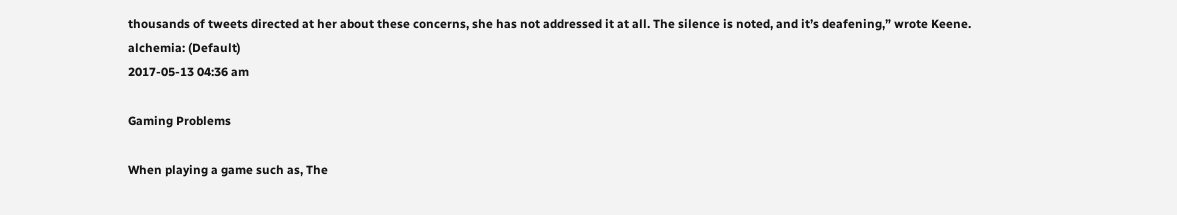thousands of tweets directed at her about these concerns, she has not addressed it at all. The silence is noted, and it’s deafening,” wrote Keene.
alchemia: (Default)
2017-05-13 04:36 am

Gaming Problems

When playing a game such as, The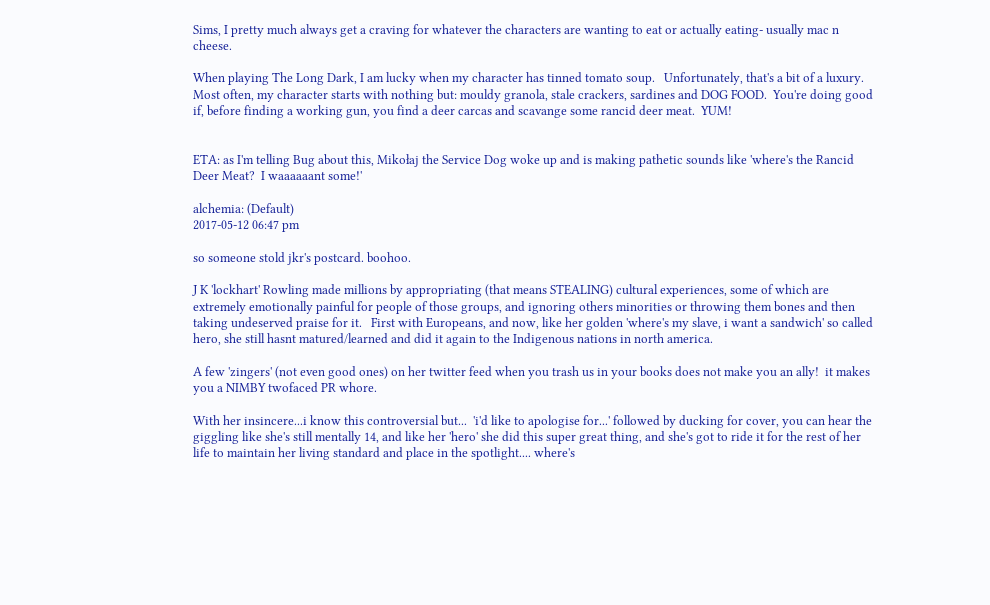Sims, I pretty much always get a craving for whatever the characters are wanting to eat or actually eating- usually mac n cheese.

When playing The Long Dark, I am lucky when my character has tinned tomato soup.   Unfortunately, that's a bit of a luxury.  Most often, my character starts with nothing but: mouldy granola, stale crackers, sardines and DOG FOOD.  You're doing good if, before finding a working gun, you find a deer carcas and scavange some rancid deer meat.  YUM!


ETA: as I'm telling Bug about this, Mikołaj the Service Dog woke up and is making pathetic sounds like 'where's the Rancid Deer Meat?  I waaaaaant some!'

alchemia: (Default)
2017-05-12 06:47 pm

so someone stold jkr's postcard. boohoo.

J K 'lockhart' Rowling made millions by appropriating (that means STEALING) cultural experiences, some of which are extremely emotionally painful for people of those groups, and ignoring others minorities or throwing them bones and then taking undeserved praise for it.   First with Europeans, and now, like her golden 'where's my slave, i want a sandwich' so called hero, she still hasnt matured/learned and did it again to the Indigenous nations in north america.

A few 'zingers' (not even good ones) on her twitter feed when you trash us in your books does not make you an ally!  it makes you a NIMBY twofaced PR whore.

With her insincere...i know this controversial but...  'i'd like to apologise for...' followed by ducking for cover, you can hear the giggling like she's still mentally 14, and like her 'hero' she did this super great thing, and she's got to ride it for the rest of her life to maintain her living standard and place in the spotlight.... where's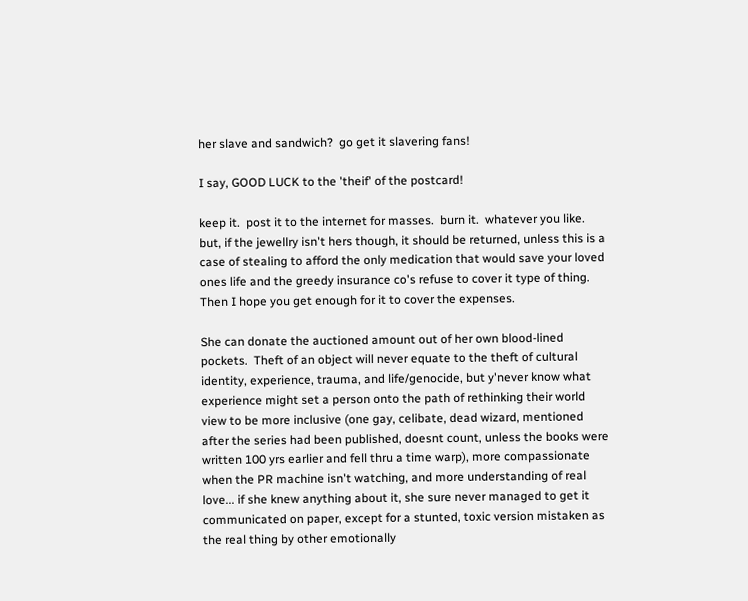her slave and sandwich?  go get it slavering fans!

I say, GOOD LUCK to the 'theif' of the postcard!

keep it.  post it to the internet for masses.  burn it.  whatever you like.   but, if the jewellry isn't hers though, it should be returned, unless this is a case of stealing to afford the only medication that would save your loved ones life and the greedy insurance co's refuse to cover it type of thing.  Then I hope you get enough for it to cover the expenses.

She can donate the auctioned amount out of her own blood-lined pockets.  Theft of an object will never equate to the theft of cultural identity, experience, trauma, and life/genocide, but y'never know what experience might set a person onto the path of rethinking their world view to be more inclusive (one gay, celibate, dead wizard, mentioned after the series had been published, doesnt count, unless the books were written 100 yrs earlier and fell thru a time warp), more compassionate when the PR machine isn't watching, and more understanding of real love... if she knew anything about it, she sure never managed to get it communicated on paper, except for a stunted, toxic version mistaken as the real thing by other emotionally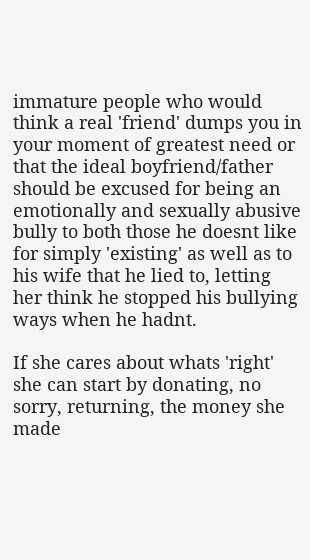immature people who would think a real 'friend' dumps you in your moment of greatest need or that the ideal boyfriend/father should be excused for being an emotionally and sexually abusive bully to both those he doesnt like for simply 'existing' as well as to his wife that he lied to, letting her think he stopped his bullying ways when he hadnt.

If she cares about whats 'right' she can start by donating, no sorry, returning, the money she made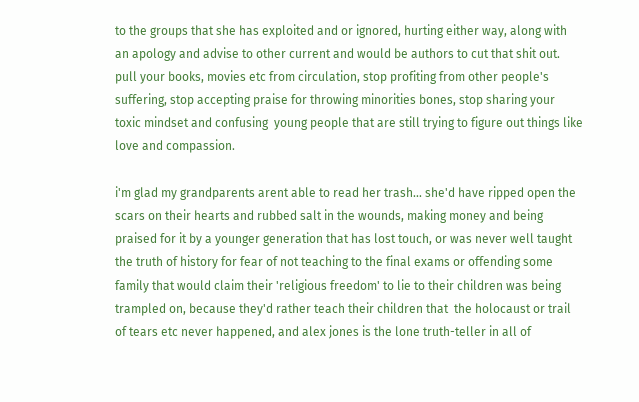to the groups that she has exploited and or ignored, hurting either way, along with an apology and advise to other current and would be authors to cut that shit out.  pull your books, movies etc from circulation, stop profiting from other people's suffering, stop accepting praise for throwing minorities bones, stop sharing your toxic mindset and confusing  young people that are still trying to figure out things like love and compassion.

i'm glad my grandparents arent able to read her trash... she'd have ripped open the scars on their hearts and rubbed salt in the wounds, making money and being praised for it by a younger generation that has lost touch, or was never well taught the truth of history for fear of not teaching to the final exams or offending some family that would claim their 'religious freedom' to lie to their children was being trampled on, because they'd rather teach their children that  the holocaust or trail of tears etc never happened, and alex jones is the lone truth-teller in all of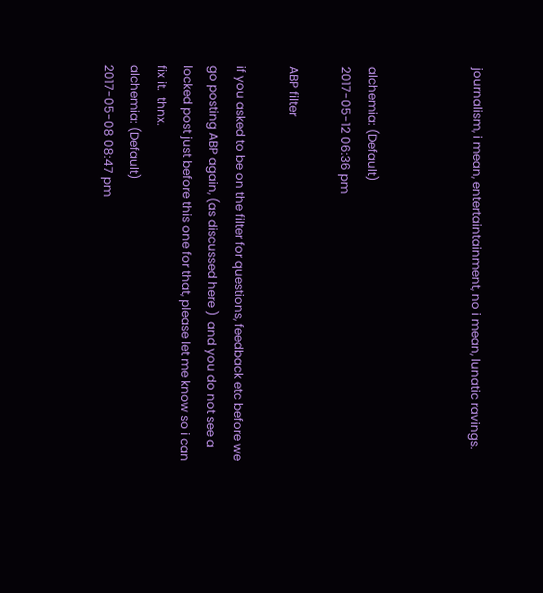journalism, i mean, entertaintainment, no i mean, lunatic ravings.



alchemia: (Default)
2017-05-12 06:36 pm

ABP filter

if you asked to be on the filter for questions, feedback etc before we go posting ABP again, (as discussed here )  and you do not see a locked post just before this one for that, please let me know so i can fix it.  thnx.
alchemia: (Default)
2017-05-08 08:47 pm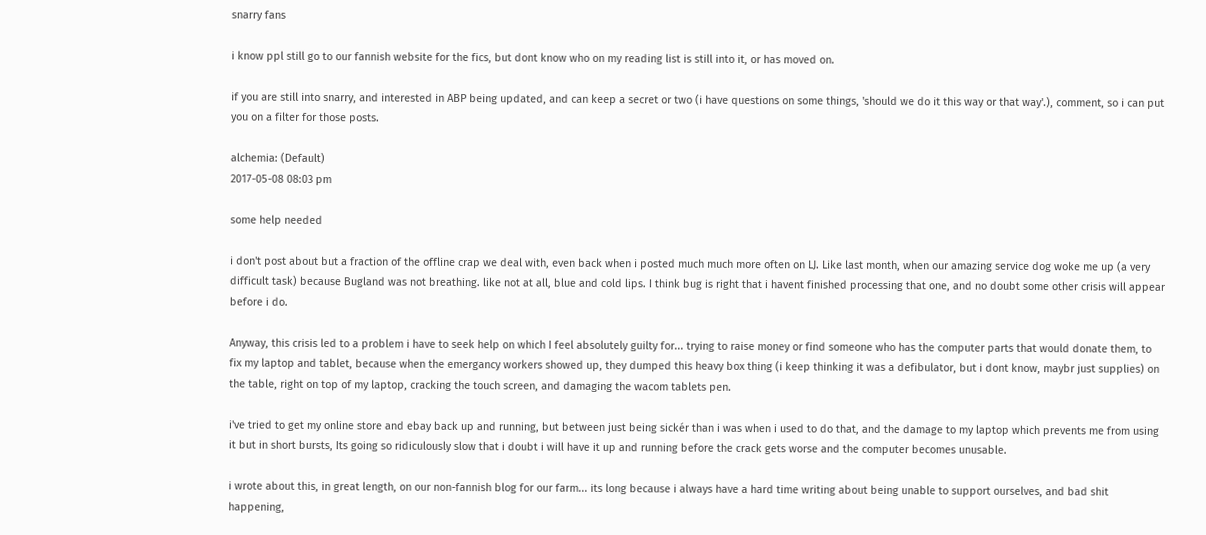snarry fans

i know ppl still go to our fannish website for the fics, but dont know who on my reading list is still into it, or has moved on.

if you are still into snarry, and interested in ABP being updated, and can keep a secret or two (i have questions on some things, 'should we do it this way or that way'.), comment, so i can put you on a filter for those posts.

alchemia: (Default)
2017-05-08 08:03 pm

some help needed

i don't post about but a fraction of the offline crap we deal with, even back when i posted much much more often on LJ. Like last month, when our amazing service dog woke me up (a very difficult task) because Bugland was not breathing. like not at all, blue and cold lips. I think bug is right that i havent finished processing that one, and no doubt some other crisis will appear before i do.

Anyway, this crisis led to a problem i have to seek help on which I feel absolutely guilty for... trying to raise money or find someone who has the computer parts that would donate them, to fix my laptop and tablet, because when the emergancy workers showed up, they dumped this heavy box thing (i keep thinking it was a defibulator, but i dont know, maybr just supplies) on the table, right on top of my laptop, cracking the touch screen, and damaging the wacom tablets pen.

i've tried to get my online store and ebay back up and running, but between just being sickér than i was when i used to do that, and the damage to my laptop which prevents me from using it but in short bursts, Its going so ridiculously slow that i doubt i will have it up and running before the crack gets worse and the computer becomes unusable.

i wrote about this, in great length, on our non-fannish blog for our farm... its long because i always have a hard time writing about being unable to support ourselves, and bad shit happening,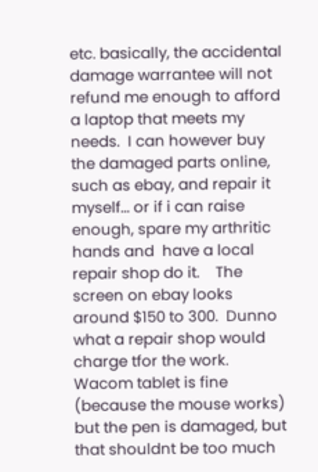etc. basically, the accidental damage warrantee will not refund me enough to afford a laptop that meets my needs.  I can however buy the damaged parts online, such as ebay, and repair it myself... or if i can raise enough, spare my arthritic hands and  have a local repair shop do it.    The screen on ebay looks around $150 to 300.  Dunno what a repair shop would charge tfor the work.  Wacom tablet is fine (because the mouse works) but the pen is damaged, but that shouldnt be too much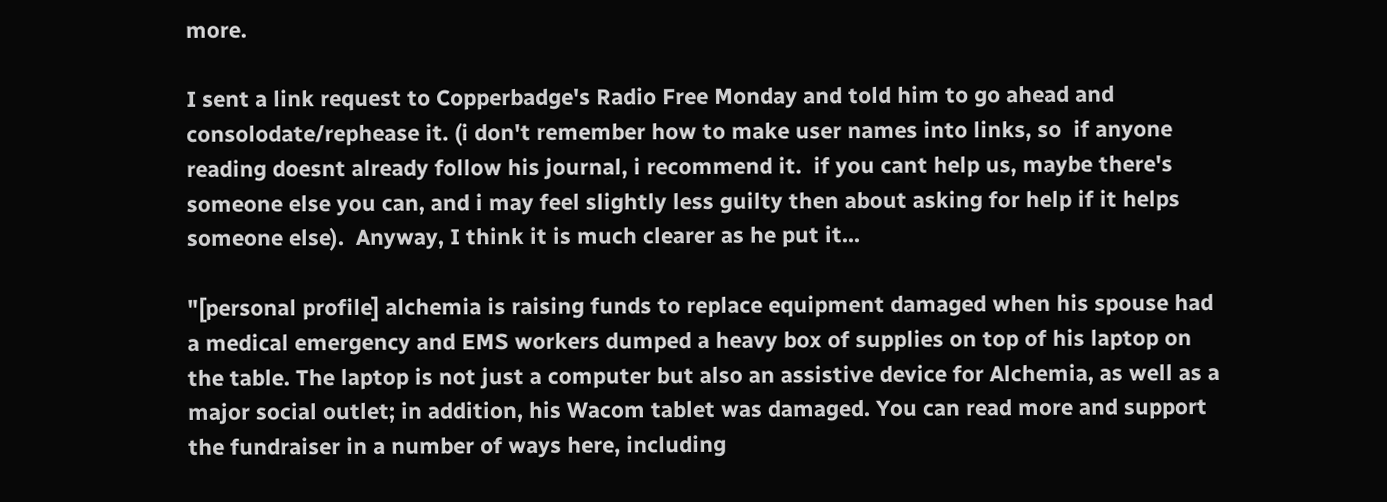more.

I sent a link request to Copperbadge's Radio Free Monday and told him to go ahead and consolodate/rephease it. (i don't remember how to make user names into links, so  if anyone reading doesnt already follow his journal, i recommend it.  if you cant help us, maybe there's someone else you can, and i may feel slightly less guilty then about asking for help if it helps someone else).  Anyway, I think it is much clearer as he put it...

"[personal profile] alchemia is raising funds to replace equipment damaged when his spouse had a medical emergency and EMS workers dumped a heavy box of supplies on top of his laptop on the table. The laptop is not just a computer but also an assistive device for Alchemia, as well as a major social outlet; in addition, his Wacom tablet was damaged. You can read more and support the fundraiser in a number of ways here, including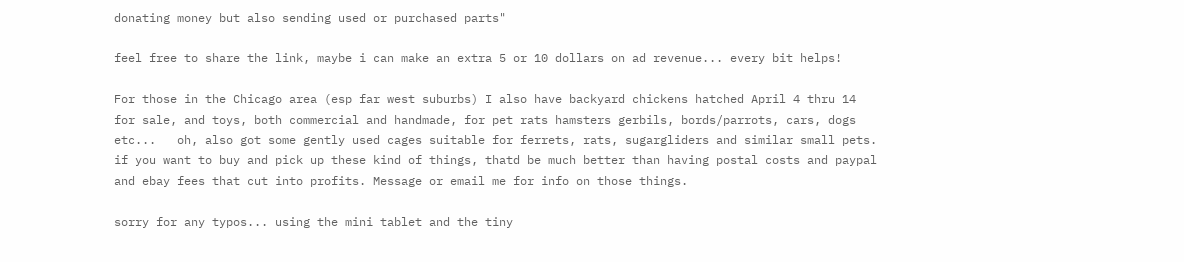donating money but also sending used or purchased parts"

feel free to share the link, maybe i can make an extra 5 or 10 dollars on ad revenue... every bit helps!

For those in the Chicago area (esp far west suburbs) I also have backyard chickens hatched April 4 thru 14 for sale, and toys, both commercial and handmade, for pet rats hamsters gerbils, bords/parrots, cars, dogs etc...   oh, also got some gently used cages suitable for ferrets, rats, sugargliders and similar small pets.   if you want to buy and pick up these kind of things, thatd be much better than having postal costs and paypal and ebay fees that cut into profits. Message or email me for info on those things.

sorry for any typos... using the mini tablet and the tiny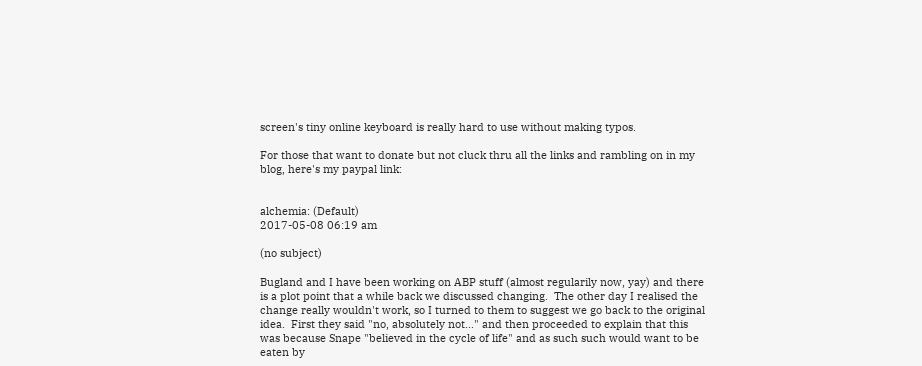screen's tiny online keyboard is really hard to use without making typos.

For those that want to donate but not cluck thru all the links and rambling on in my blog, here's my paypal link:


alchemia: (Default)
2017-05-08 06:19 am

(no subject)

Bugland and I have been working on ABP stuff (almost regularily now, yay) and there is a plot point that a while back we discussed changing.  The other day I realised the change really wouldn't work, so I turned to them to suggest we go back to the original idea.  First they said "no, absolutely not..." and then proceeded to explain that this was because Snape "believed in the cycle of life" and as such such would want to be eaten by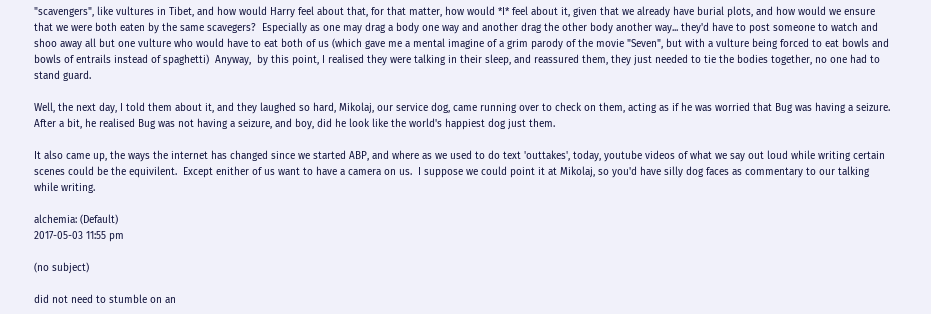"scavengers", like vultures in Tibet, and how would Harry feel about that, for that matter, how would *I* feel about it, given that we already have burial plots, and how would we ensure that we were both eaten by the same scavegers?  Especially as one may drag a body one way and another drag the other body another way... they'd have to post someone to watch and shoo away all but one vulture who would have to eat both of us (which gave me a mental imagine of a grim parody of the movie "Seven", but with a vulture being forced to eat bowls and bowls of entrails instead of spaghetti)  Anyway,  by this point, I realised they were talking in their sleep, and reassured them, they just needed to tie the bodies together, no one had to stand guard.

Well, the next day, I told them about it, and they laughed so hard, Mikolaj, our service dog, came running over to check on them, acting as if he was worried that Bug was having a seizure.  After a bit, he realised Bug was not having a seizure, and boy, did he look like the world's happiest dog just them.

It also came up, the ways the internet has changed since we started ABP, and where as we used to do text 'outtakes', today, youtube videos of what we say out loud while writing certain scenes could be the equivilent.  Except enither of us want to have a camera on us.  I suppose we could point it at Mikolaj, so you'd have silly dog faces as commentary to our talking while writing.

alchemia: (Default)
2017-05-03 11:55 pm

(no subject)

did not need to stumble on an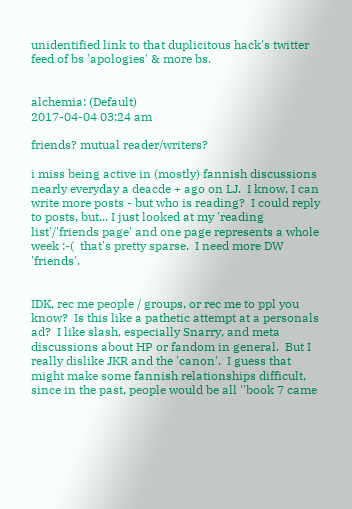unidentified link to that duplicitous hack's twitter feed of bs 'apologies' & more bs.


alchemia: (Default)
2017-04-04 03:24 am

friends? mutual reader/writers?

i miss being active in (mostly) fannish discussions nearly everyday a deacde + ago on LJ.  I know, I can write more posts - but who is reading?  I could reply to posts, but... I just looked at my 'reading list'/'friends page' and one page represents a whole week :-(  that's pretty sparse.  I need more DW 'friends'.


IDK, rec me people / groups, or rec me to ppl you know?  Is this like a pathetic attempt at a personals ad?  I like slash, especially Snarry, and meta discussions about HP or fandom in general.  But I really dislike JKR and the 'canon'.  I guess that might make some fannish relationships difficult, since in the past, people would be all ''book 7 came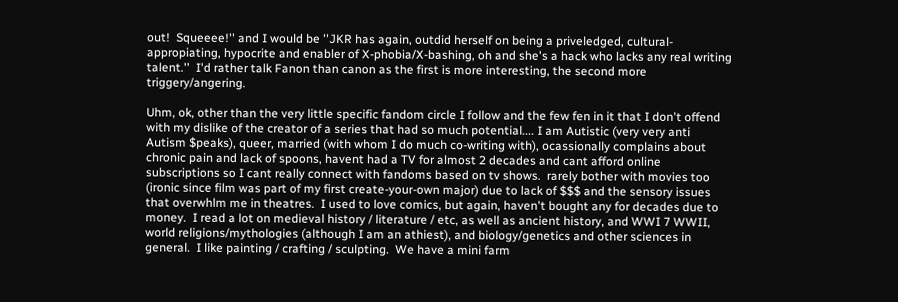out!  Squeeee!'' and I would be ''JKR has again, outdid herself on being a priveledged, cultural-appropiating, hypocrite and enabler of X-phobia/X-bashing, oh and she's a hack who lacks any real writing talent.''  I'd rather talk Fanon than canon as the first is more interesting, the second more triggery/angering.

Uhm, ok, other than the very little specific fandom circle I follow and the few fen in it that I don't offend with my dislike of the creator of a series that had so much potential.... I am Autistic (very very anti Autism $peaks), queer, married (with whom I do much co-writing with), ocassionally complains about chronic pain and lack of spoons, havent had a TV for almost 2 decades and cant afford online subscriptions so I cant really connect with fandoms based on tv shows.  rarely bother with movies too (ironic since film was part of my first create-your-own major) due to lack of $$$ and the sensory issues that overwhlm me in theatres.  I used to love comics, but again, haven't bought any for decades due to money.  I read a lot on medieval history / literature / etc, as well as ancient history, and WWI 7 WWII, world religions/mythologies (although I am an athiest), and biology/genetics and other sciences in general.  I like painting / crafting / sculpting.  We have a mini farm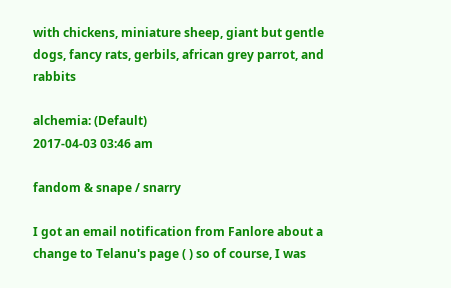with chickens, miniature sheep, giant but gentle dogs, fancy rats, gerbils, african grey parrot, and rabbits

alchemia: (Default)
2017-04-03 03:46 am

fandom & snape / snarry

I got an email notification from Fanlore about a change to Telanu's page ( ) so of course, I was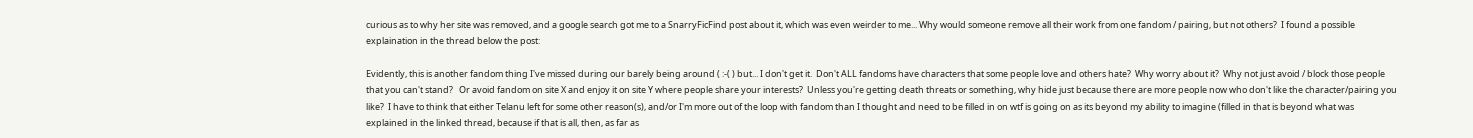curious as to why her site was removed, and a google search got me to a SnarryFicFind post about it, which was even weirder to me... Why would someone remove all their work from one fandom / pairing, but not others?  I found a possible explaination in the thread below the post:

Evidently, this is another fandom thing I've missed during our barely being around ( :-( ) but... I don't get it.  Don't ALL fandoms have characters that some people love and others hate?  Why worry about it?  Why not just avoid / block those people that you can't stand?   Or avoid fandom on site X and enjoy it on site Y where people share your interests?  Unless you're getting death threats or something, why hide just because there are more people now who don't like the character/pairing you like?  I have to think that either Telanu left for some other reason(s), and/or I'm more out of the loop with fandom than I thought and need to be filled in on wtf is going on as its beyond my ability to imagine (filled in that is beyond what was explained in the linked thread, because if that is all, then, as far as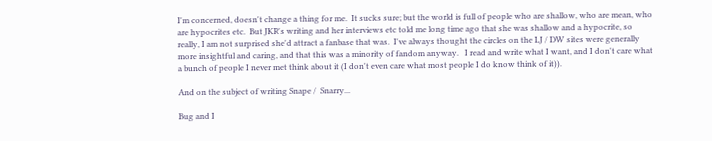I'm concerned, doesn't change a thing for me.  It sucks sure; but the world is full of people who are shallow, who are mean, who are hypocrites etc.  But JKR's writing and her interviews etc told me long time ago that she was shallow and a hypocrite, so really, I am not surprised she'd attract a fanbase that was.  I've always thought the circles on the LJ / DW sites were generally more insightful and caring, and that this was a minority of fandom anyway.   I read and write what I want, and I don't care what a bunch of people I never met think about it (I don't even care what most people I do know think of it)).

And on the subject of writing Snape /  Snarry...

Bug and I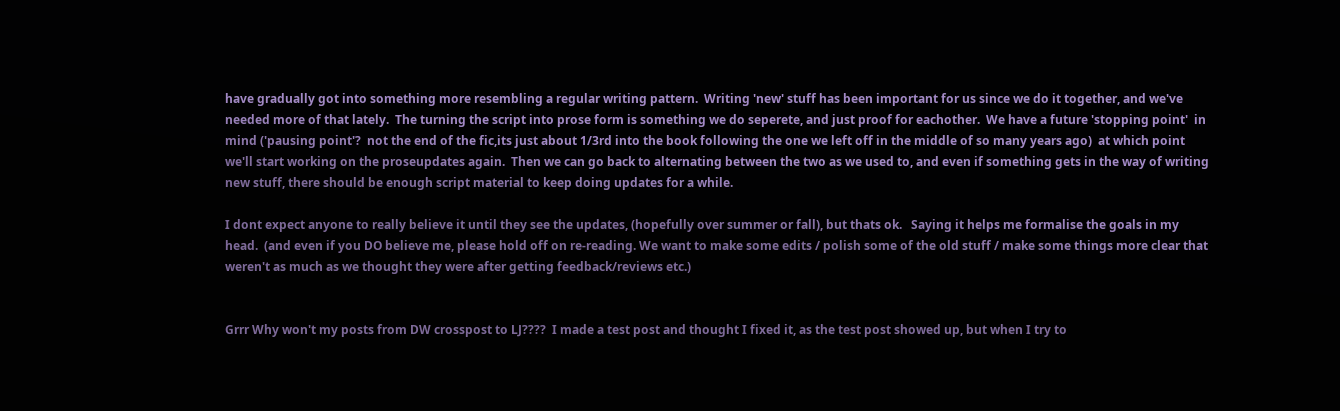have gradually got into something more resembling a regular writing pattern.  Writing 'new' stuff has been important for us since we do it together, and we've needed more of that lately.  The turning the script into prose form is something we do seperete, and just proof for eachother.  We have a future 'stopping point'  in mind ('pausing point'?  not the end of the fic,its just about 1/3rd into the book following the one we left off in the middle of so many years ago)  at which point we'll start working on the proseupdates again.  Then we can go back to alternating between the two as we used to, and even if something gets in the way of writing new stuff, there should be enough script material to keep doing updates for a while.

I dont expect anyone to really believe it until they see the updates, (hopefully over summer or fall), but thats ok.   Saying it helps me formalise the goals in my head.  (and even if you DO believe me, please hold off on re-reading. We want to make some edits / polish some of the old stuff / make some things more clear that weren't as much as we thought they were after getting feedback/reviews etc.)


Grrr Why won't my posts from DW crosspost to LJ????  I made a test post and thought I fixed it, as the test post showed up, but when I try to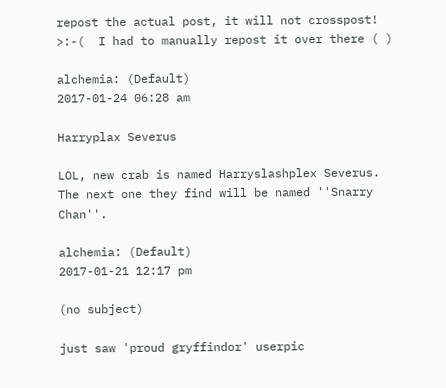repost the actual post, it will not crosspost! >:-(  I had to manually repost it over there ( )

alchemia: (Default)
2017-01-24 06:28 am

Harryplax Severus

LOL, new crab is named Harryslashplex Severus.   The next one they find will be named ''Snarry Chan''.

alchemia: (Default)
2017-01-21 12:17 pm

(no subject)

just saw 'proud gryffindor' userpic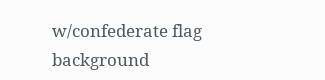w/confederate flag background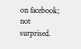on facebook; not surprised.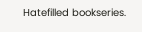Hatefilled bookseries.